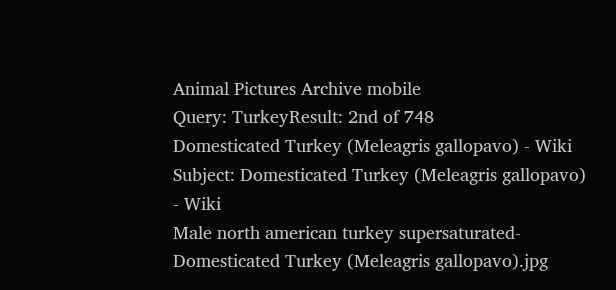Animal Pictures Archive mobile
Query: TurkeyResult: 2nd of 748
Domesticated Turkey (Meleagris gallopavo) - Wiki
Subject: Domesticated Turkey (Meleagris gallopavo) - Wiki
Male north american turkey supersaturated-Domesticated Turkey (Meleagris gallopavo).jpg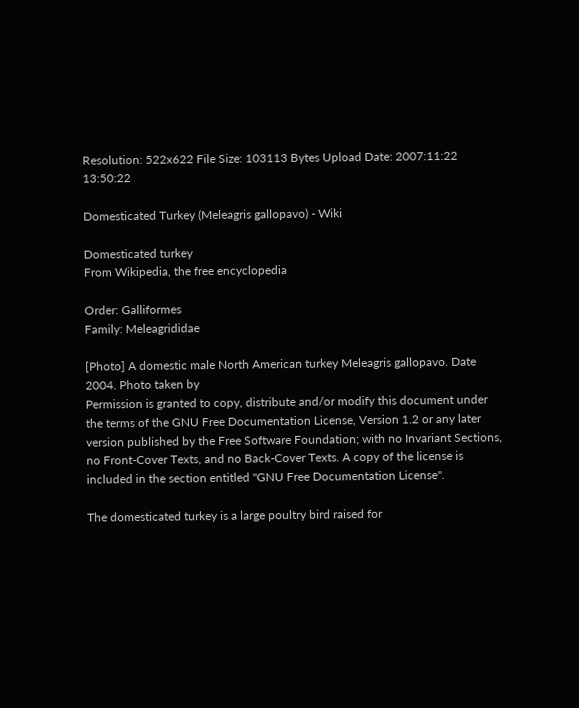Resolution: 522x622 File Size: 103113 Bytes Upload Date: 2007:11:22 13:50:22

Domesticated Turkey (Meleagris gallopavo) - Wiki

Domesticated turkey
From Wikipedia, the free encyclopedia

Order: Galliformes
Family: Meleagrididae

[Photo] A domestic male North American turkey Meleagris gallopavo. Date 2004. Photo taken by
Permission is granted to copy, distribute and/or modify this document under the terms of the GNU Free Documentation License, Version 1.2 or any later version published by the Free Software Foundation; with no Invariant Sections, no Front-Cover Texts, and no Back-Cover Texts. A copy of the license is included in the section entitled "GNU Free Documentation License".

The domesticated turkey is a large poultry bird raised for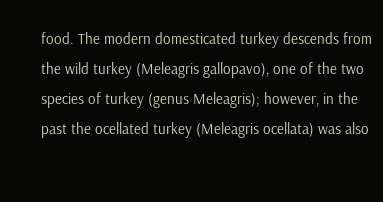food. The modern domesticated turkey descends from the wild turkey (Meleagris gallopavo), one of the two species of turkey (genus Meleagris); however, in the past the ocellated turkey (Meleagris ocellata) was also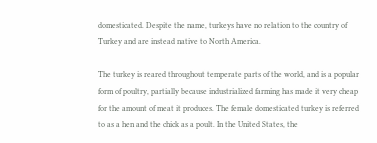domesticated. Despite the name, turkeys have no relation to the country of Turkey and are instead native to North America.

The turkey is reared throughout temperate parts of the world, and is a popular form of poultry, partially because industrialized farming has made it very cheap for the amount of meat it produces. The female domesticated turkey is referred to as a hen and the chick as a poult. In the United States, the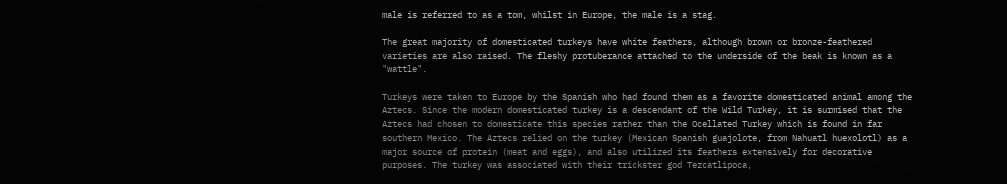male is referred to as a tom, whilst in Europe, the male is a stag.

The great majority of domesticated turkeys have white feathers, although brown or bronze-feathered varieties are also raised. The fleshy protuberance attached to the underside of the beak is known as a "wattle".

Turkeys were taken to Europe by the Spanish who had found them as a favorite domesticated animal among the Aztecs. Since the modern domesticated turkey is a descendant of the Wild Turkey, it is surmised that the Aztecs had chosen to domesticate this species rather than the Ocellated Turkey which is found in far southern Mexico. The Aztecs relied on the turkey (Mexican Spanish guajolote, from Nahuatl huexolotl) as a major source of protein (meat and eggs), and also utilized its feathers extensively for decorative purposes. The turkey was associated with their trickster god Tezcatlipoca,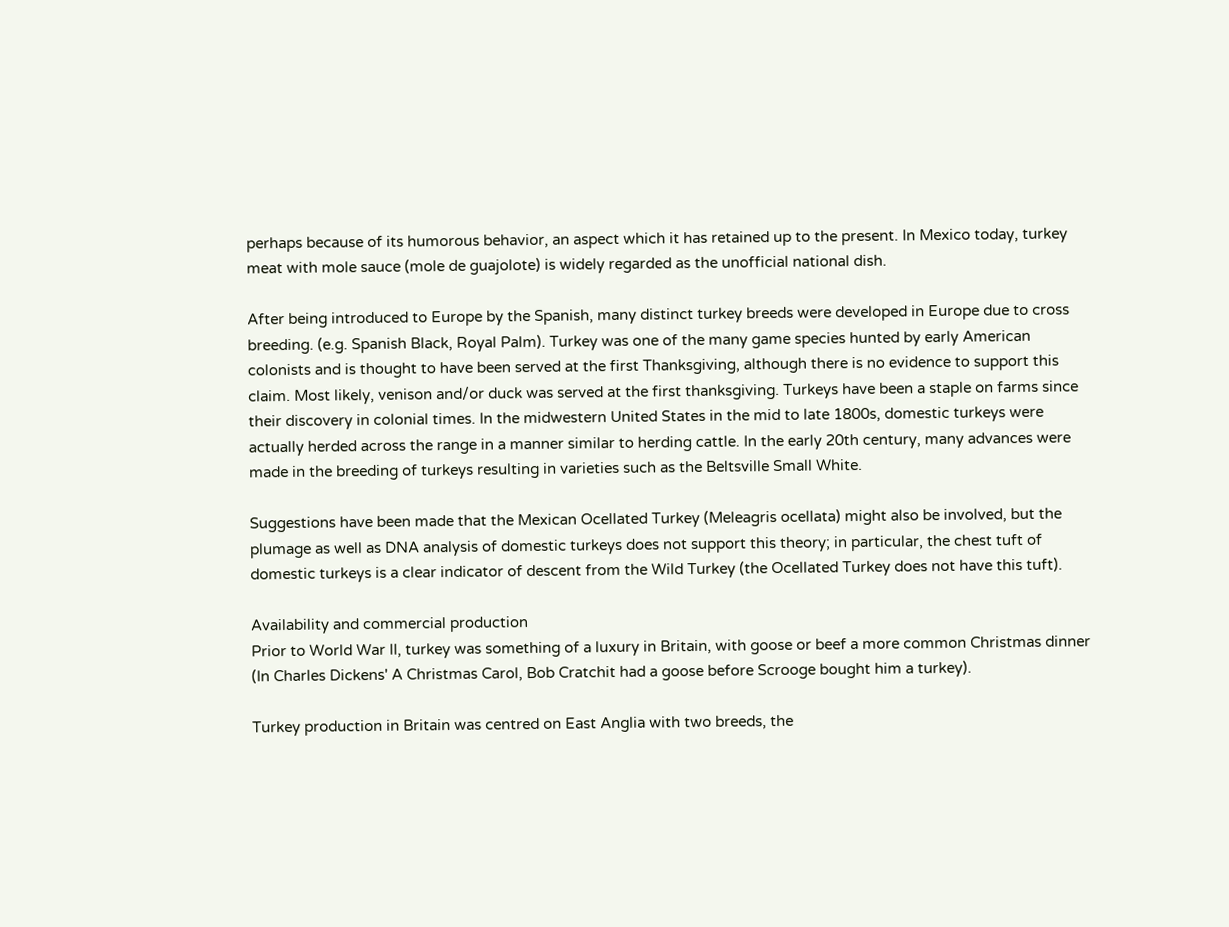perhaps because of its humorous behavior, an aspect which it has retained up to the present. In Mexico today, turkey meat with mole sauce (mole de guajolote) is widely regarded as the unofficial national dish.

After being introduced to Europe by the Spanish, many distinct turkey breeds were developed in Europe due to cross breeding. (e.g. Spanish Black, Royal Palm). Turkey was one of the many game species hunted by early American colonists and is thought to have been served at the first Thanksgiving, although there is no evidence to support this claim. Most likely, venison and/or duck was served at the first thanksgiving. Turkeys have been a staple on farms since their discovery in colonial times. In the midwestern United States in the mid to late 1800s, domestic turkeys were actually herded across the range in a manner similar to herding cattle. In the early 20th century, many advances were made in the breeding of turkeys resulting in varieties such as the Beltsville Small White.

Suggestions have been made that the Mexican Ocellated Turkey (Meleagris ocellata) might also be involved, but the plumage as well as DNA analysis of domestic turkeys does not support this theory; in particular, the chest tuft of domestic turkeys is a clear indicator of descent from the Wild Turkey (the Ocellated Turkey does not have this tuft).

Availability and commercial production
Prior to World War II, turkey was something of a luxury in Britain, with goose or beef a more common Christmas dinner (In Charles Dickens' A Christmas Carol, Bob Cratchit had a goose before Scrooge bought him a turkey).

Turkey production in Britain was centred on East Anglia with two breeds, the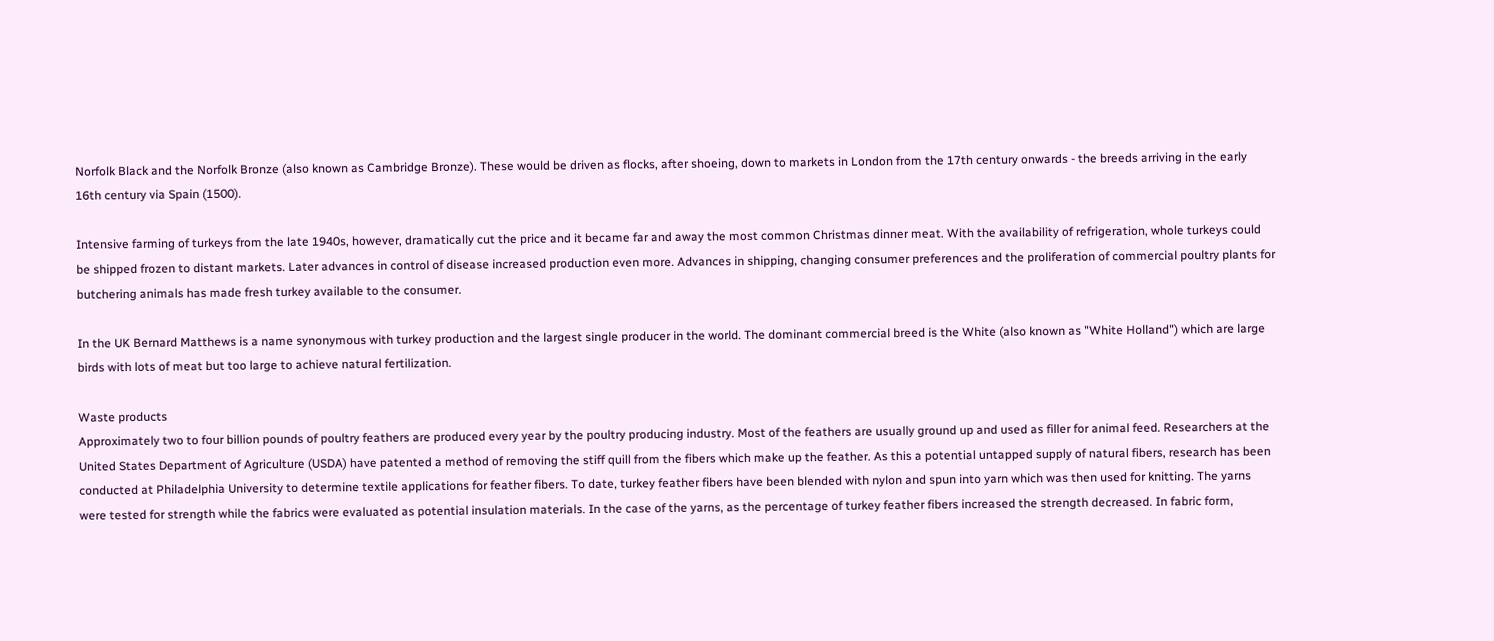Norfolk Black and the Norfolk Bronze (also known as Cambridge Bronze). These would be driven as flocks, after shoeing, down to markets in London from the 17th century onwards - the breeds arriving in the early 16th century via Spain (1500).

Intensive farming of turkeys from the late 1940s, however, dramatically cut the price and it became far and away the most common Christmas dinner meat. With the availability of refrigeration, whole turkeys could be shipped frozen to distant markets. Later advances in control of disease increased production even more. Advances in shipping, changing consumer preferences and the proliferation of commercial poultry plants for butchering animals has made fresh turkey available to the consumer.

In the UK Bernard Matthews is a name synonymous with turkey production and the largest single producer in the world. The dominant commercial breed is the White (also known as "White Holland") which are large birds with lots of meat but too large to achieve natural fertilization.

Waste products
Approximately two to four billion pounds of poultry feathers are produced every year by the poultry producing industry. Most of the feathers are usually ground up and used as filler for animal feed. Researchers at the United States Department of Agriculture (USDA) have patented a method of removing the stiff quill from the fibers which make up the feather. As this a potential untapped supply of natural fibers, research has been conducted at Philadelphia University to determine textile applications for feather fibers. To date, turkey feather fibers have been blended with nylon and spun into yarn which was then used for knitting. The yarns were tested for strength while the fabrics were evaluated as potential insulation materials. In the case of the yarns, as the percentage of turkey feather fibers increased the strength decreased. In fabric form,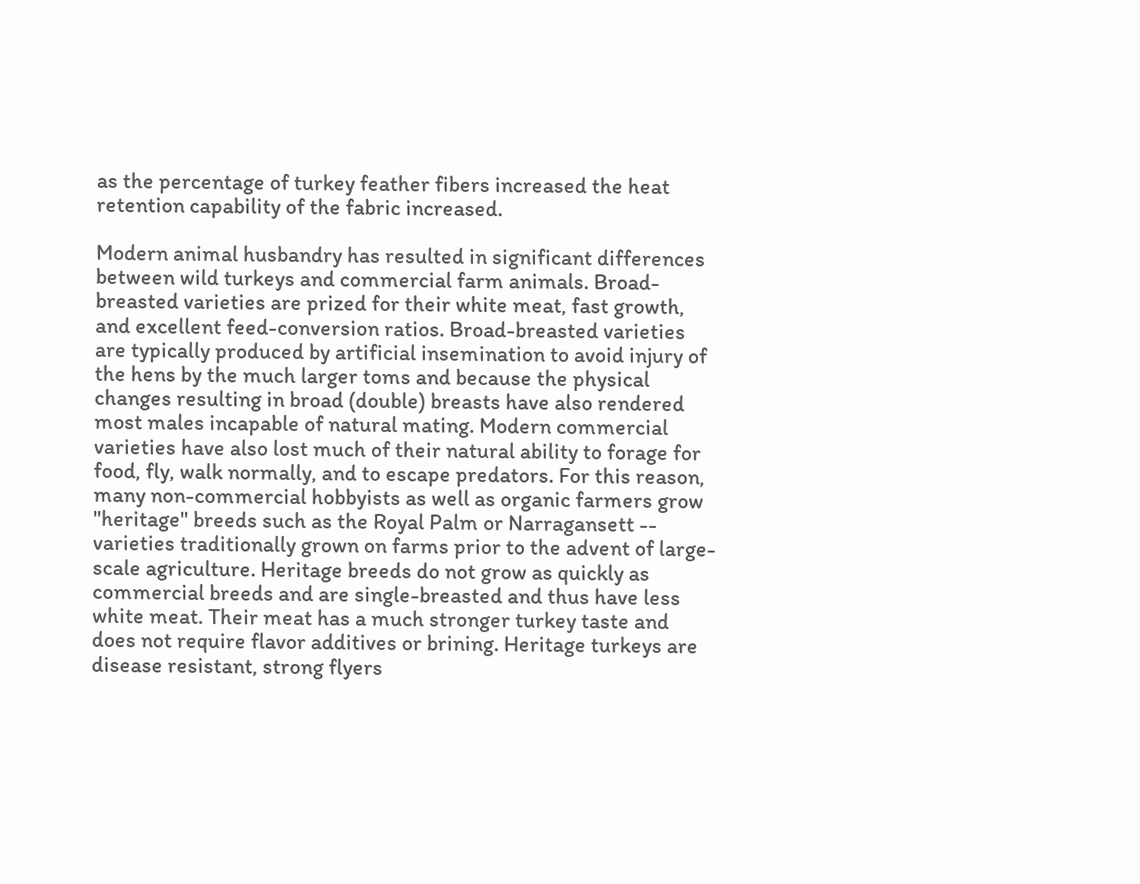as the percentage of turkey feather fibers increased the heat retention capability of the fabric increased.

Modern animal husbandry has resulted in significant differences between wild turkeys and commercial farm animals. Broad-breasted varieties are prized for their white meat, fast growth, and excellent feed-conversion ratios. Broad-breasted varieties are typically produced by artificial insemination to avoid injury of the hens by the much larger toms and because the physical changes resulting in broad (double) breasts have also rendered most males incapable of natural mating. Modern commercial varieties have also lost much of their natural ability to forage for food, fly, walk normally, and to escape predators. For this reason, many non-commercial hobbyists as well as organic farmers grow "heritage" breeds such as the Royal Palm or Narragansett -- varieties traditionally grown on farms prior to the advent of large-scale agriculture. Heritage breeds do not grow as quickly as commercial breeds and are single-breasted and thus have less white meat. Their meat has a much stronger turkey taste and does not require flavor additives or brining. Heritage turkeys are disease resistant, strong flyers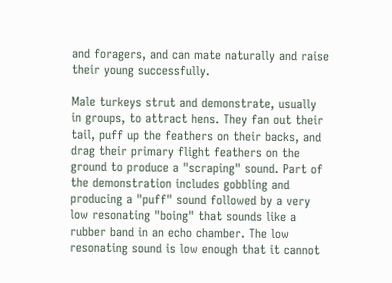and foragers, and can mate naturally and raise their young successfully.

Male turkeys strut and demonstrate, usually in groups, to attract hens. They fan out their tail, puff up the feathers on their backs, and drag their primary flight feathers on the ground to produce a "scraping" sound. Part of the demonstration includes gobbling and producing a "puff" sound followed by a very low resonating "boing" that sounds like a rubber band in an echo chamber. The low resonating sound is low enough that it cannot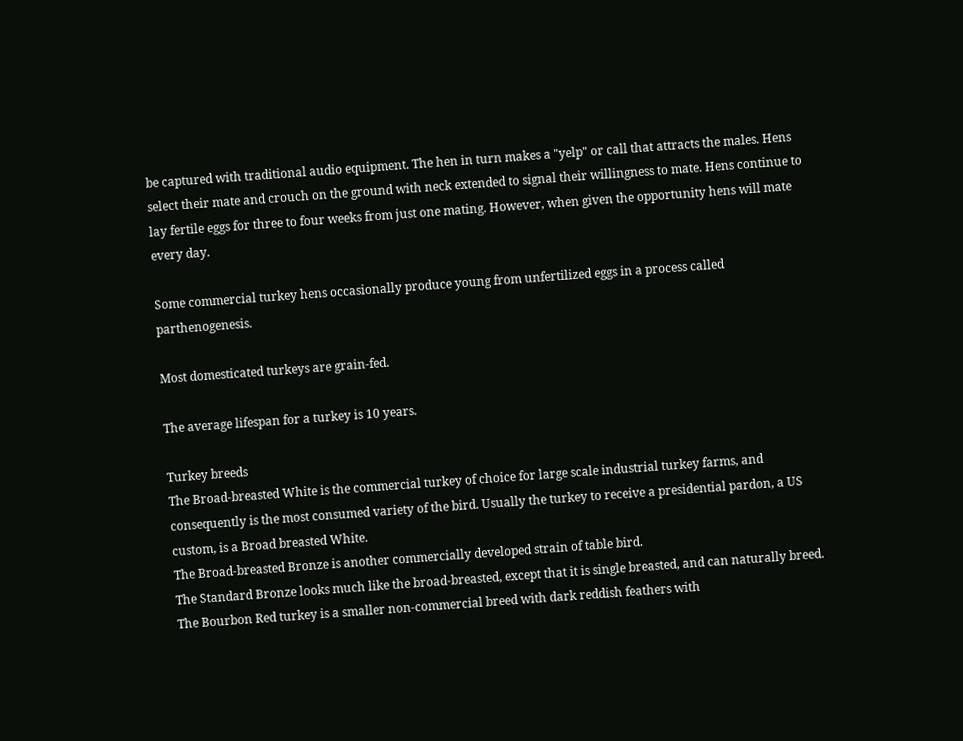be captured with traditional audio equipment. The hen in turn makes a "yelp" or call that attracts the males. Hens select their mate and crouch on the ground with neck extended to signal their willingness to mate. Hens continue to lay fertile eggs for three to four weeks from just one mating. However, when given the opportunity hens will mate every day.

Some commercial turkey hens occasionally produce young from unfertilized eggs in a process called parthenogenesis.

Most domesticated turkeys are grain-fed.

The average lifespan for a turkey is 10 years.

Turkey breeds
The Broad-breasted White is the commercial turkey of choice for large scale industrial turkey farms, and consequently is the most consumed variety of the bird. Usually the turkey to receive a presidential pardon, a US custom, is a Broad breasted White.
The Broad-breasted Bronze is another commercially developed strain of table bird.
The Standard Bronze looks much like the broad-breasted, except that it is single breasted, and can naturally breed.
The Bourbon Red turkey is a smaller non-commercial breed with dark reddish feathers with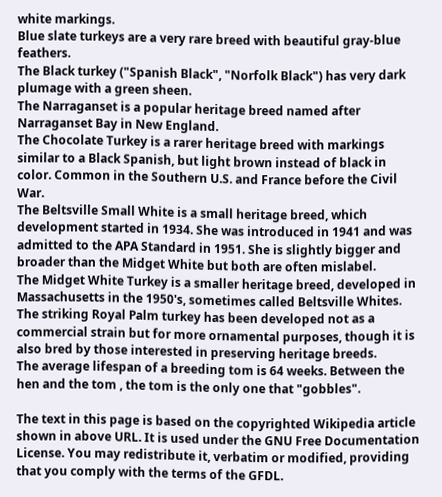white markings.
Blue slate turkeys are a very rare breed with beautiful gray-blue feathers.
The Black turkey ("Spanish Black", "Norfolk Black") has very dark plumage with a green sheen.
The Narraganset is a popular heritage breed named after Narraganset Bay in New England.
The Chocolate Turkey is a rarer heritage breed with markings similar to a Black Spanish, but light brown instead of black in color. Common in the Southern U.S. and France before the Civil War.
The Beltsville Small White is a small heritage breed, which development started in 1934. She was introduced in 1941 and was admitted to the APA Standard in 1951. She is slightly bigger and broader than the Midget White but both are often mislabel.
The Midget White Turkey is a smaller heritage breed, developed in Massachusetts in the 1950's, sometimes called Beltsville Whites.
The striking Royal Palm turkey has been developed not as a commercial strain but for more ornamental purposes, though it is also bred by those interested in preserving heritage breeds.
The average lifespan of a breeding tom is 64 weeks. Between the hen and the tom , the tom is the only one that "gobbles".

The text in this page is based on the copyrighted Wikipedia article shown in above URL. It is used under the GNU Free Documentation License. You may redistribute it, verbatim or modified, providing that you comply with the terms of the GFDL.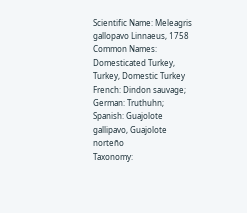Scientific Name: Meleagris gallopavo Linnaeus, 1758
Common Names: Domesticated Turkey, Turkey, Domestic Turkey
French: Dindon sauvage; German: Truthuhn; Spanish: Guajolote gallipavo, Guajolote norteño
Taxonomy: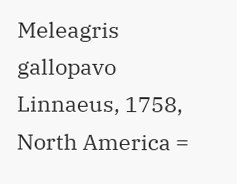Meleagris gallopavo Linnaeus, 1758, North America =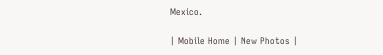Mexico.

| Mobile Home | New Photos |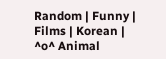Random | Funny | Films | Korean |
^o^ Animal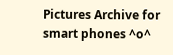Pictures Archive for smart phones ^o^